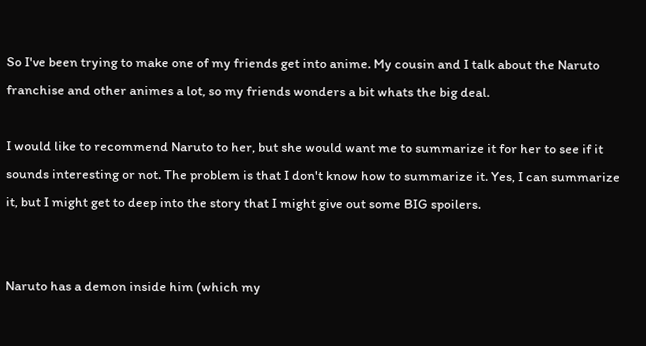So I've been trying to make one of my friends get into anime. My cousin and I talk about the Naruto franchise and other animes a lot, so my friends wonders a bit whats the big deal.

I would like to recommend Naruto to her, but she would want me to summarize it for her to see if it sounds interesting or not. The problem is that I don't know how to summarize it. Yes, I can summarize it, but I might get to deep into the story that I might give out some BIG spoilers.


Naruto has a demon inside him (which my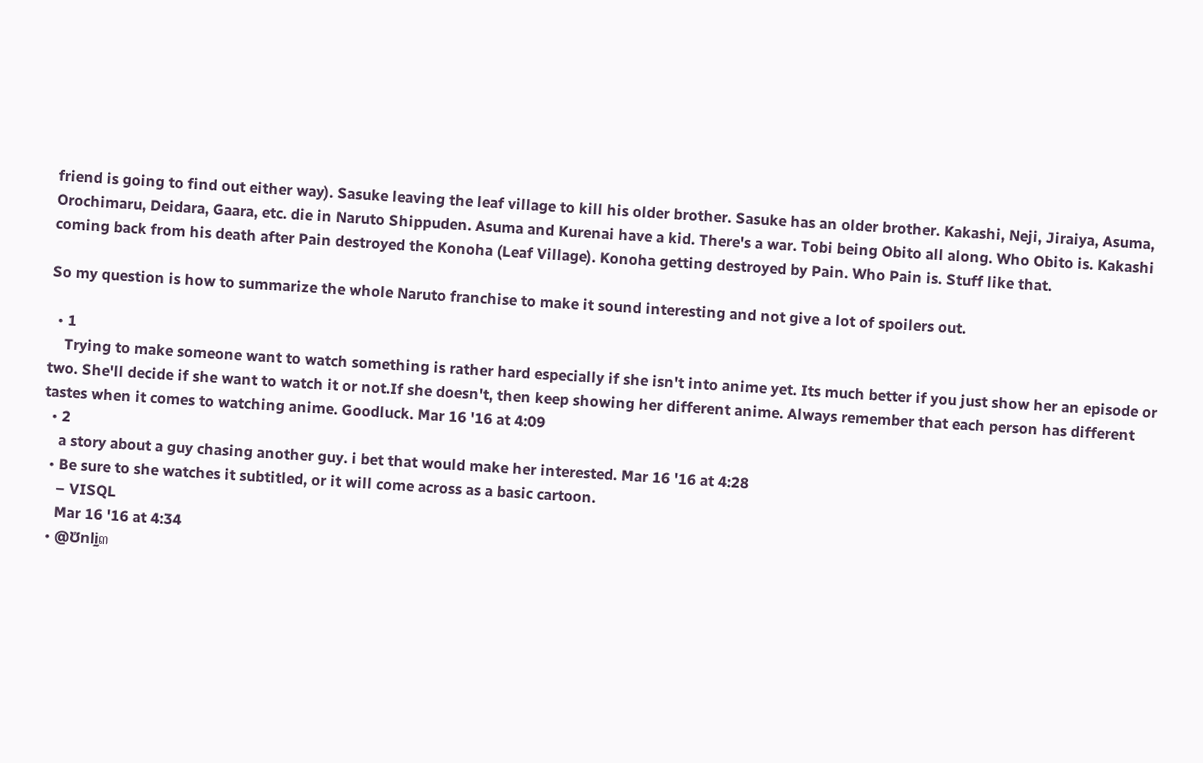friend is going to find out either way). Sasuke leaving the leaf village to kill his older brother. Sasuke has an older brother. Kakashi, Neji, Jiraiya, Asuma, Orochimaru, Deidara, Gaara, etc. die in Naruto Shippuden. Asuma and Kurenai have a kid. There's a war. Tobi being Obito all along. Who Obito is. Kakashi coming back from his death after Pain destroyed the Konoha (Leaf Village). Konoha getting destroyed by Pain. Who Pain is. Stuff like that.

So my question is how to summarize the whole Naruto franchise to make it sound interesting and not give a lot of spoilers out.

  • 1
    Trying to make someone want to watch something is rather hard especially if she isn't into anime yet. Its much better if you just show her an episode or two. She'll decide if she want to watch it or not.If she doesn't, then keep showing her different anime. Always remember that each person has different tastes when it comes to watching anime. Goodluck. Mar 16 '16 at 4:09
  • 2
    a story about a guy chasing another guy. i bet that would make her interested. Mar 16 '16 at 4:28
  • Be sure to she watches it subtitled, or it will come across as a basic cartoon.
    – VISQL
    Mar 16 '16 at 4:34
  • @ᙈnlḭ๓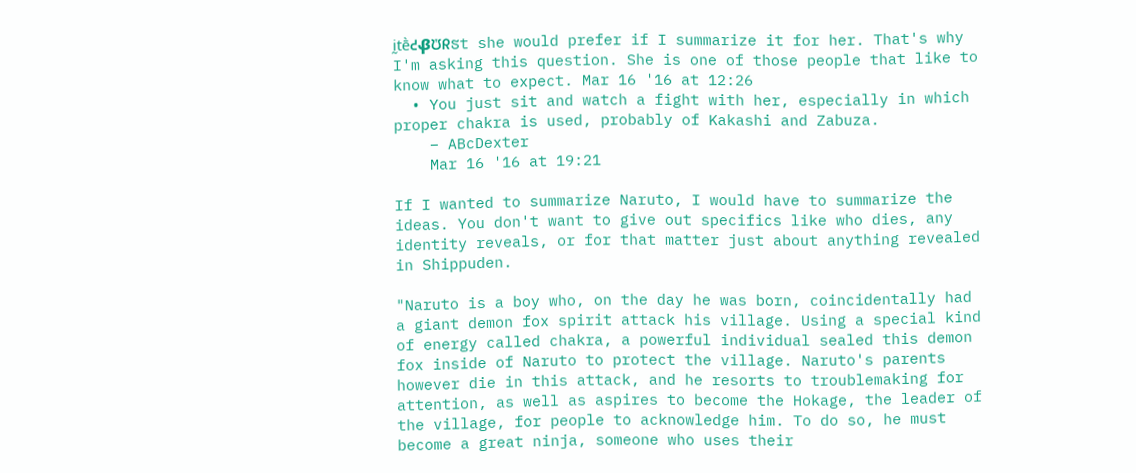ḭtḕᕍᏰᙈᖇຮt she would prefer if I summarize it for her. That's why I'm asking this question. She is one of those people that like to know what to expect. Mar 16 '16 at 12:26
  • You just sit and watch a fight with her, especially in which proper chakra is used, probably of Kakashi and Zabuza.
    – ABcDexter
    Mar 16 '16 at 19:21

If I wanted to summarize Naruto, I would have to summarize the ideas. You don't want to give out specifics like who dies, any identity reveals, or for that matter just about anything revealed in Shippuden.

"Naruto is a boy who, on the day he was born, coincidentally had a giant demon fox spirit attack his village. Using a special kind of energy called chakra, a powerful individual sealed this demon fox inside of Naruto to protect the village. Naruto's parents however die in this attack, and he resorts to troublemaking for attention, as well as aspires to become the Hokage, the leader of the village, for people to acknowledge him. To do so, he must become a great ninja, someone who uses their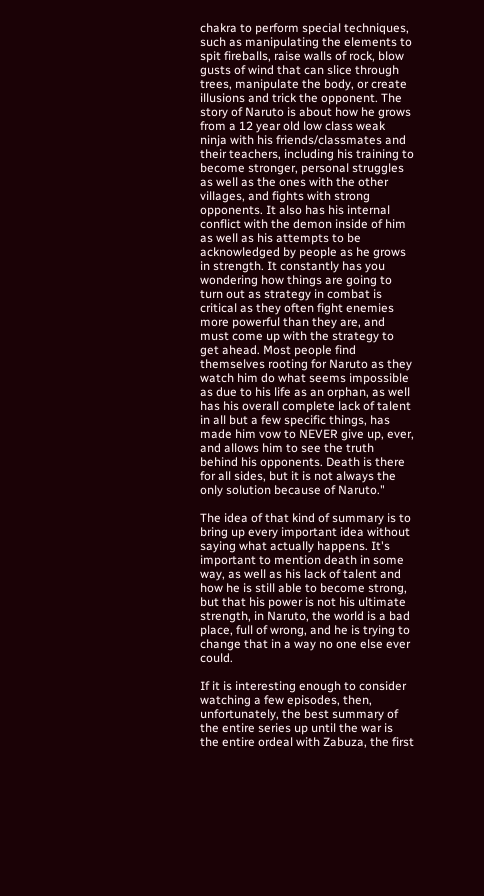chakra to perform special techniques, such as manipulating the elements to spit fireballs, raise walls of rock, blow gusts of wind that can slice through trees, manipulate the body, or create illusions and trick the opponent. The story of Naruto is about how he grows from a 12 year old low class weak ninja with his friends/classmates and their teachers, including his training to become stronger, personal struggles as well as the ones with the other villages, and fights with strong opponents. It also has his internal conflict with the demon inside of him as well as his attempts to be acknowledged by people as he grows in strength. It constantly has you wondering how things are going to turn out as strategy in combat is critical as they often fight enemies more powerful than they are, and must come up with the strategy to get ahead. Most people find themselves rooting for Naruto as they watch him do what seems impossible as due to his life as an orphan, as well has his overall complete lack of talent in all but a few specific things, has made him vow to NEVER give up, ever, and allows him to see the truth behind his opponents. Death is there for all sides, but it is not always the only solution because of Naruto."

The idea of that kind of summary is to bring up every important idea without saying what actually happens. It's important to mention death in some way, as well as his lack of talent and how he is still able to become strong, but that his power is not his ultimate strength, in Naruto, the world is a bad place, full of wrong, and he is trying to change that in a way no one else ever could.

If it is interesting enough to consider watching a few episodes, then, unfortunately, the best summary of the entire series up until the war is the entire ordeal with Zabuza, the first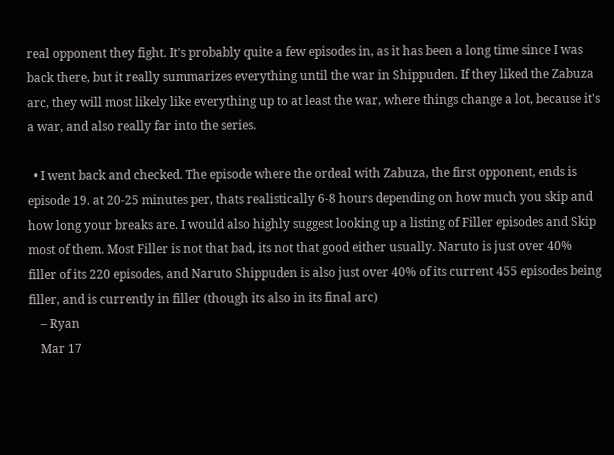real opponent they fight. It's probably quite a few episodes in, as it has been a long time since I was back there, but it really summarizes everything until the war in Shippuden. If they liked the Zabuza arc, they will most likely like everything up to at least the war, where things change a lot, because it's a war, and also really far into the series.

  • I went back and checked. The episode where the ordeal with Zabuza, the first opponent, ends is episode 19. at 20-25 minutes per, thats realistically 6-8 hours depending on how much you skip and how long your breaks are. I would also highly suggest looking up a listing of Filler episodes and Skip most of them. Most Filler is not that bad, its not that good either usually. Naruto is just over 40% filler of its 220 episodes, and Naruto Shippuden is also just over 40% of its current 455 episodes being filler, and is currently in filler (though its also in its final arc)
    – Ryan
    Mar 17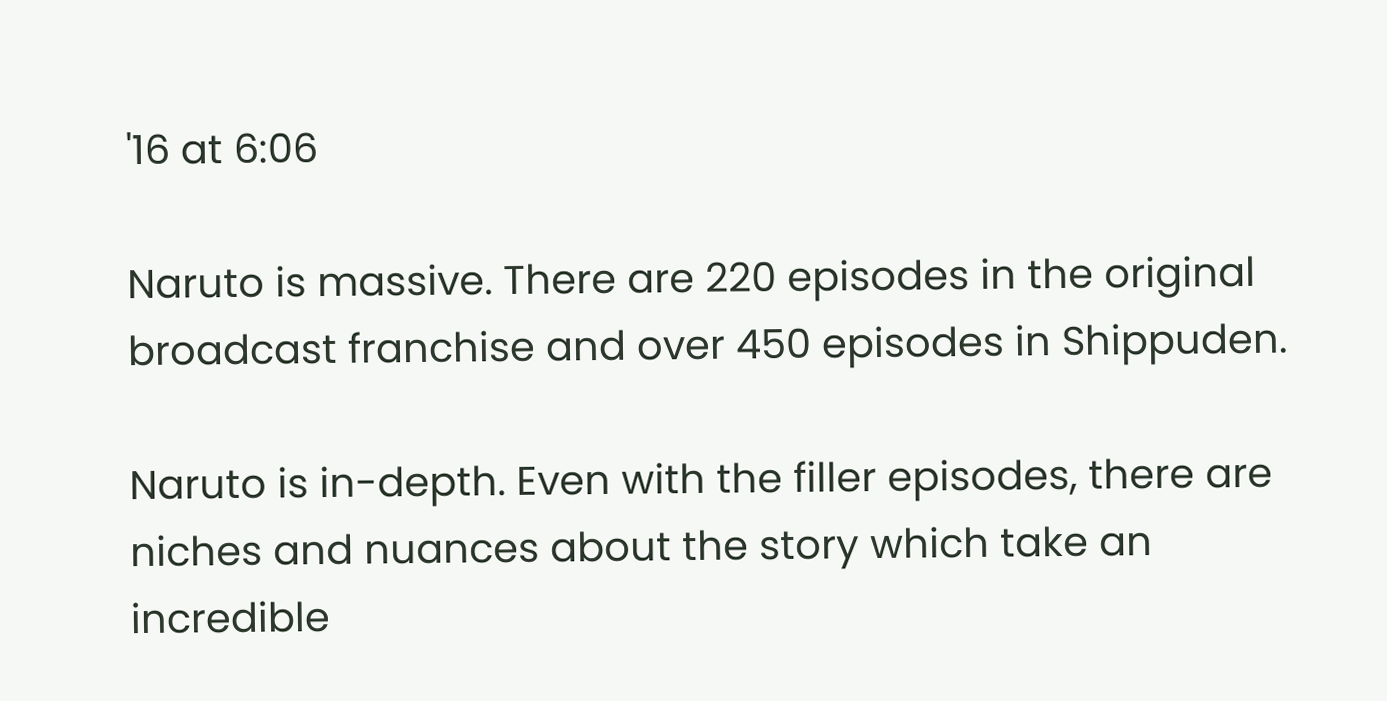'16 at 6:06

Naruto is massive. There are 220 episodes in the original broadcast franchise and over 450 episodes in Shippuden.

Naruto is in-depth. Even with the filler episodes, there are niches and nuances about the story which take an incredible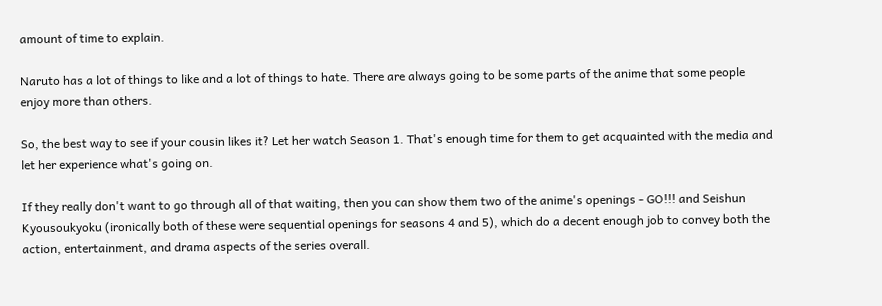amount of time to explain.

Naruto has a lot of things to like and a lot of things to hate. There are always going to be some parts of the anime that some people enjoy more than others.

So, the best way to see if your cousin likes it? Let her watch Season 1. That's enough time for them to get acquainted with the media and let her experience what's going on.

If they really don't want to go through all of that waiting, then you can show them two of the anime's openings - GO!!! and Seishun Kyousoukyoku (ironically both of these were sequential openings for seasons 4 and 5), which do a decent enough job to convey both the action, entertainment, and drama aspects of the series overall.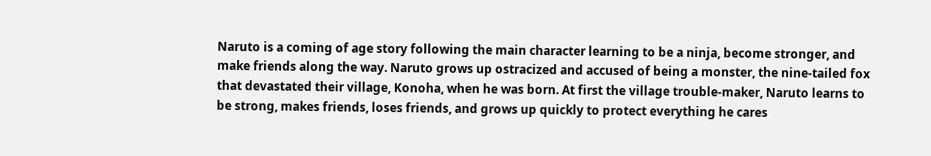Naruto is a coming of age story following the main character learning to be a ninja, become stronger, and make friends along the way. Naruto grows up ostracized and accused of being a monster, the nine-tailed fox that devastated their village, Konoha, when he was born. At first the village trouble-maker, Naruto learns to be strong, makes friends, loses friends, and grows up quickly to protect everything he cares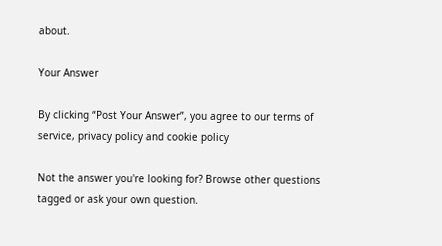about.

Your Answer

By clicking “Post Your Answer”, you agree to our terms of service, privacy policy and cookie policy

Not the answer you're looking for? Browse other questions tagged or ask your own question.